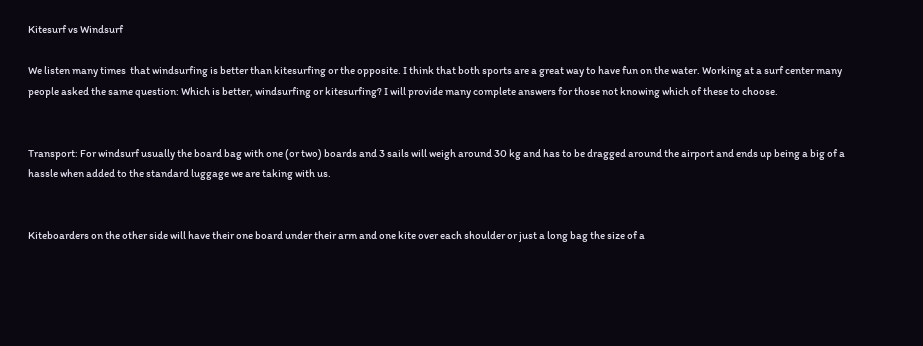Kitesurf vs Windsurf

We listen many times  that windsurfing is better than kitesurfing or the opposite. I think that both sports are a great way to have fun on the water. Working at a surf center many people asked the same question: Which is better, windsurfing or kitesurfing? I will provide many complete answers for those not knowing which of these to choose.


Transport: For windsurf usually the board bag with one (or two) boards and 3 sails will weigh around 30 kg and has to be dragged around the airport and ends up being a big of a hassle when added to the standard luggage we are taking with us.


Kiteboarders on the other side will have their one board under their arm and one kite over each shoulder or just a long bag the size of a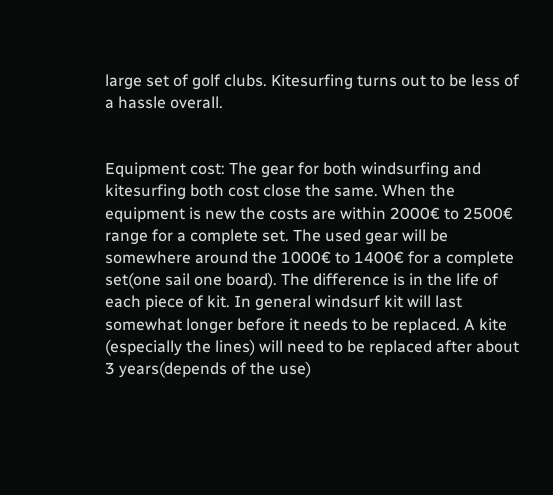large set of golf clubs. Kitesurfing turns out to be less of a hassle overall.


Equipment cost: The gear for both windsurfing and kitesurfing both cost close the same. When the equipment is new the costs are within 2000€ to 2500€ range for a complete set. The used gear will be somewhere around the 1000€ to 1400€ for a complete set(one sail one board). The difference is in the life of each piece of kit. In general windsurf kit will last somewhat longer before it needs to be replaced. A kite (especially the lines) will need to be replaced after about 3 years(depends of the use)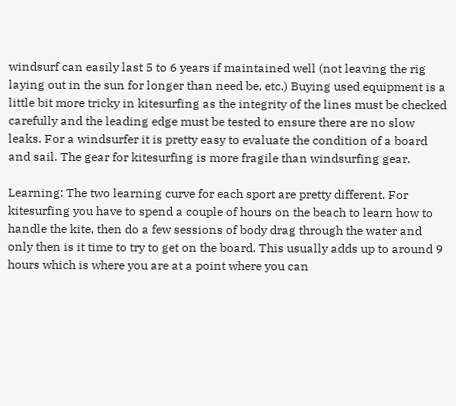windsurf can easily last 5 to 6 years if maintained well (not leaving the rig laying out in the sun for longer than need be, etc.) Buying used equipment is a little bit more tricky in kitesurfing as the integrity of the lines must be checked carefully and the leading edge must be tested to ensure there are no slow leaks. For a windsurfer it is pretty easy to evaluate the condition of a board and sail. The gear for kitesurfing is more fragile than windsurfing gear.

Learning: The two learning curve for each sport are pretty different. For kitesurfing you have to spend a couple of hours on the beach to learn how to handle the kite, then do a few sessions of body drag through the water and only then is it time to try to get on the board. This usually adds up to around 9 hours which is where you are at a point where you can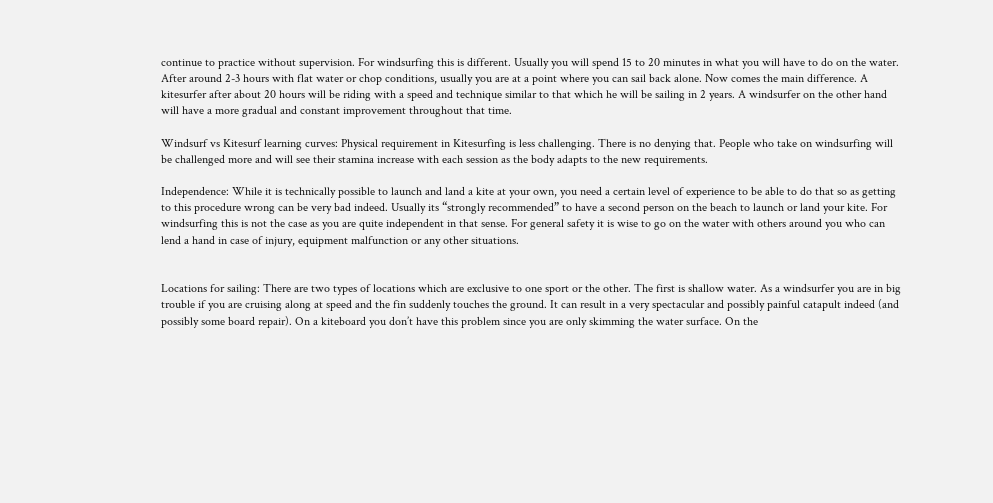continue to practice without supervision. For windsurfing this is different. Usually you will spend 15 to 20 minutes in what you will have to do on the water. After around 2-3 hours with flat water or chop conditions, usually you are at a point where you can sail back alone. Now comes the main difference. A kitesurfer after about 20 hours will be riding with a speed and technique similar to that which he will be sailing in 2 years. A windsurfer on the other hand will have a more gradual and constant improvement throughout that time.

Windsurf vs Kitesurf learning curves: Physical requirement in Kitesurfing is less challenging. There is no denying that. People who take on windsurfing will be challenged more and will see their stamina increase with each session as the body adapts to the new requirements.

Independence: While it is technically possible to launch and land a kite at your own, you need a certain level of experience to be able to do that so as getting to this procedure wrong can be very bad indeed. Usually its “strongly recommended” to have a second person on the beach to launch or land your kite. For windsurfing this is not the case as you are quite independent in that sense. For general safety it is wise to go on the water with others around you who can lend a hand in case of injury, equipment malfunction or any other situations.


Locations for sailing: There are two types of locations which are exclusive to one sport or the other. The first is shallow water. As a windsurfer you are in big trouble if you are cruising along at speed and the fin suddenly touches the ground. It can result in a very spectacular and possibly painful catapult indeed (and possibly some board repair). On a kiteboard you don’t have this problem since you are only skimming the water surface. On the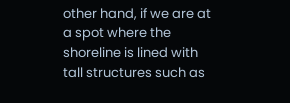other hand, if we are at a spot where the shoreline is lined with tall structures such as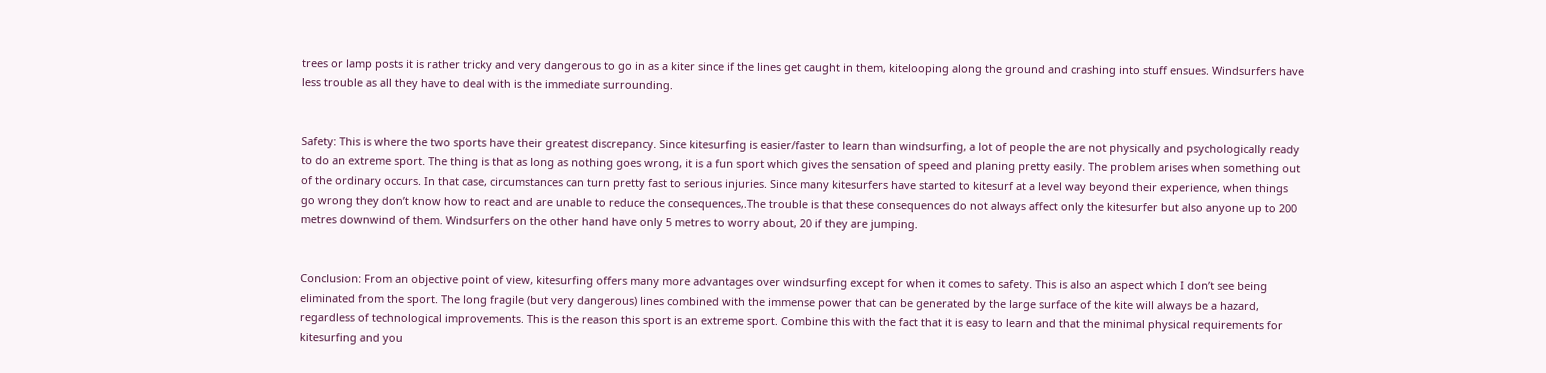trees or lamp posts it is rather tricky and very dangerous to go in as a kiter since if the lines get caught in them, kitelooping along the ground and crashing into stuff ensues. Windsurfers have less trouble as all they have to deal with is the immediate surrounding.


Safety: This is where the two sports have their greatest discrepancy. Since kitesurfing is easier/faster to learn than windsurfing, a lot of people the are not physically and psychologically ready to do an extreme sport. The thing is that as long as nothing goes wrong, it is a fun sport which gives the sensation of speed and planing pretty easily. The problem arises when something out of the ordinary occurs. In that case, circumstances can turn pretty fast to serious injuries. Since many kitesurfers have started to kitesurf at a level way beyond their experience, when things go wrong they don’t know how to react and are unable to reduce the consequences,.The trouble is that these consequences do not always affect only the kitesurfer but also anyone up to 200 metres downwind of them. Windsurfers on the other hand have only 5 metres to worry about, 20 if they are jumping.


Conclusion: From an objective point of view, kitesurfing offers many more advantages over windsurfing except for when it comes to safety. This is also an aspect which I don’t see being eliminated from the sport. The long fragile (but very dangerous) lines combined with the immense power that can be generated by the large surface of the kite will always be a hazard, regardless of technological improvements. This is the reason this sport is an extreme sport. Combine this with the fact that it is easy to learn and that the minimal physical requirements for kitesurfing and you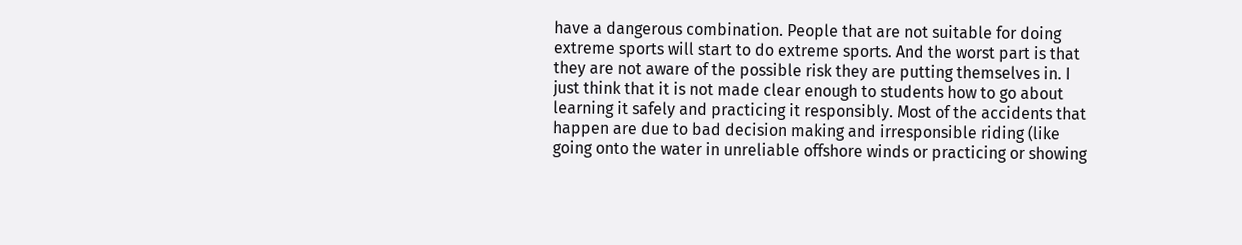have a dangerous combination. People that are not suitable for doing extreme sports will start to do extreme sports. And the worst part is that they are not aware of the possible risk they are putting themselves in. I just think that it is not made clear enough to students how to go about learning it safely and practicing it responsibly. Most of the accidents that happen are due to bad decision making and irresponsible riding (like going onto the water in unreliable offshore winds or practicing or showing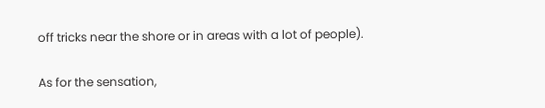off tricks near the shore or in areas with a lot of people).

As for the sensation,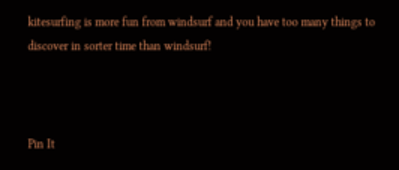kitesurfing is more fun from windsurf and you have too many things to discover in sorter time than windsurf!



Pin It